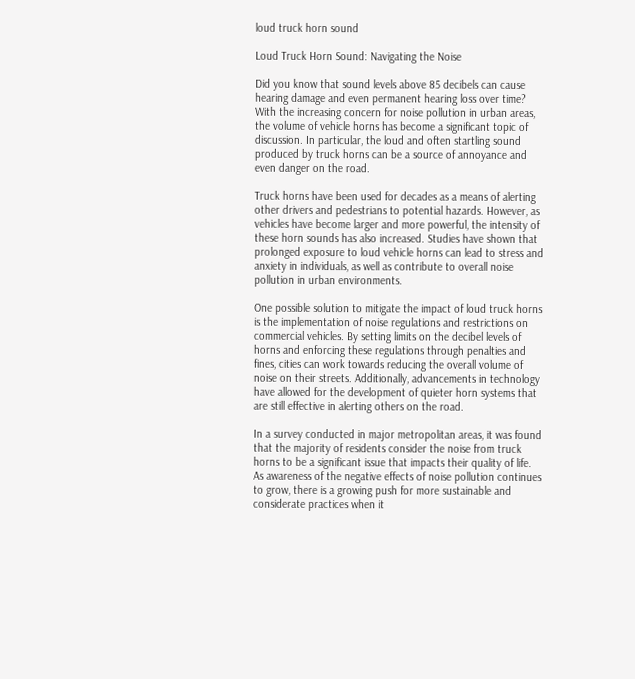loud truck horn sound

Loud Truck Horn Sound: Navigating the Noise

Did you know that sound levels above 85 decibels can cause hearing damage and even permanent hearing loss over time? With the increasing concern for noise pollution in urban areas, the volume of vehicle horns has become a significant topic of discussion. In particular, the loud and often startling sound produced by truck horns can be a source of annoyance and even danger on the road.

Truck horns have been used for decades as a means of alerting other drivers and pedestrians to potential hazards. However, as vehicles have become larger and more powerful, the intensity of these horn sounds has also increased. Studies have shown that prolonged exposure to loud vehicle horns can lead to stress and anxiety in individuals, as well as contribute to overall noise pollution in urban environments.

One possible solution to mitigate the impact of loud truck horns is the implementation of noise regulations and restrictions on commercial vehicles. By setting limits on the decibel levels of horns and enforcing these regulations through penalties and fines, cities can work towards reducing the overall volume of noise on their streets. Additionally, advancements in technology have allowed for the development of quieter horn systems that are still effective in alerting others on the road.

In a survey conducted in major metropolitan areas, it was found that the majority of residents consider the noise from truck horns to be a significant issue that impacts their quality of life. As awareness of the negative effects of noise pollution continues to grow, there is a growing push for more sustainable and considerate practices when it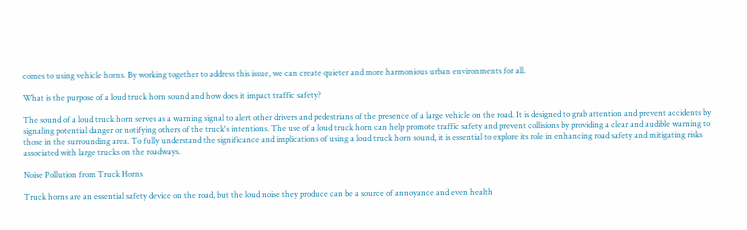comes to using vehicle horns. By working together to address this issue, we can create quieter and more harmonious urban environments for all.

What is the purpose of a loud truck horn sound and how does it impact traffic safety?

The sound of a loud truck horn serves as a warning signal to alert other drivers and pedestrians of the presence of a large vehicle on the road. It is designed to grab attention and prevent accidents by signaling potential danger or notifying others of the truck's intentions. The use of a loud truck horn can help promote traffic safety and prevent collisions by providing a clear and audible warning to those in the surrounding area. To fully understand the significance and implications of using a loud truck horn sound, it is essential to explore its role in enhancing road safety and mitigating risks associated with large trucks on the roadways.

Noise Pollution from Truck Horns

Truck horns are an essential safety device on the road, but the loud noise they produce can be a source of annoyance and even health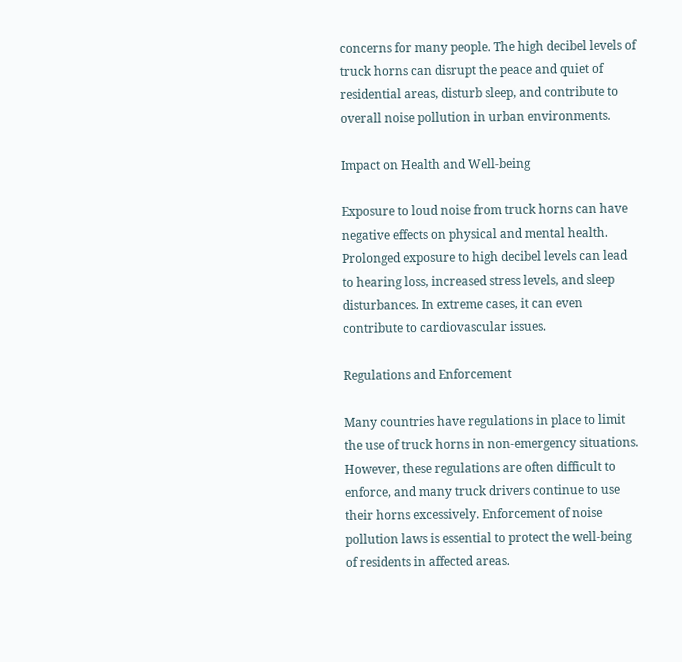concerns for many people. The high decibel levels of truck horns can disrupt the peace and quiet of residential areas, disturb sleep, and contribute to overall noise pollution in urban environments.

Impact on Health and Well-being

Exposure to loud noise from truck horns can have negative effects on physical and mental health. Prolonged exposure to high decibel levels can lead to hearing loss, increased stress levels, and sleep disturbances. In extreme cases, it can even contribute to cardiovascular issues.

Regulations and Enforcement

Many countries have regulations in place to limit the use of truck horns in non-emergency situations. However, these regulations are often difficult to enforce, and many truck drivers continue to use their horns excessively. Enforcement of noise pollution laws is essential to protect the well-being of residents in affected areas.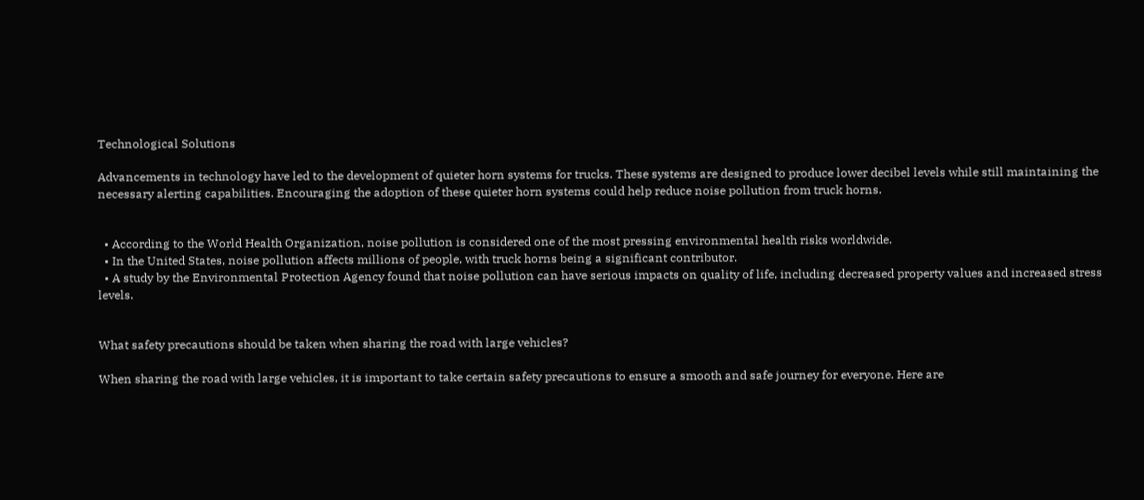Technological Solutions

Advancements in technology have led to the development of quieter horn systems for trucks. These systems are designed to produce lower decibel levels while still maintaining the necessary alerting capabilities. Encouraging the adoption of these quieter horn systems could help reduce noise pollution from truck horns.


  • According to the World Health Organization, noise pollution is considered one of the most pressing environmental health risks worldwide.
  • In the United States, noise pollution affects millions of people, with truck horns being a significant contributor.
  • A study by the Environmental Protection Agency found that noise pollution can have serious impacts on quality of life, including decreased property values and increased stress levels.


What safety precautions should be taken when sharing the road with large vehicles?

When sharing the road with large vehicles, it is important to take certain safety precautions to ensure a smooth and safe journey for everyone. Here are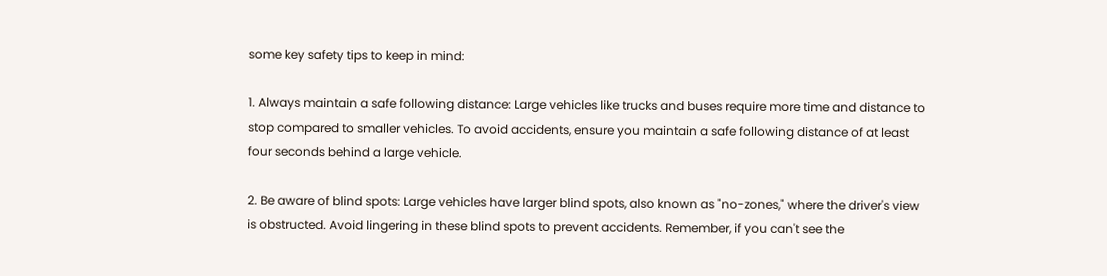some key safety tips to keep in mind:

1. Always maintain a safe following distance: Large vehicles like trucks and buses require more time and distance to stop compared to smaller vehicles. To avoid accidents, ensure you maintain a safe following distance of at least four seconds behind a large vehicle.

2. Be aware of blind spots: Large vehicles have larger blind spots, also known as "no-zones," where the driver's view is obstructed. Avoid lingering in these blind spots to prevent accidents. Remember, if you can't see the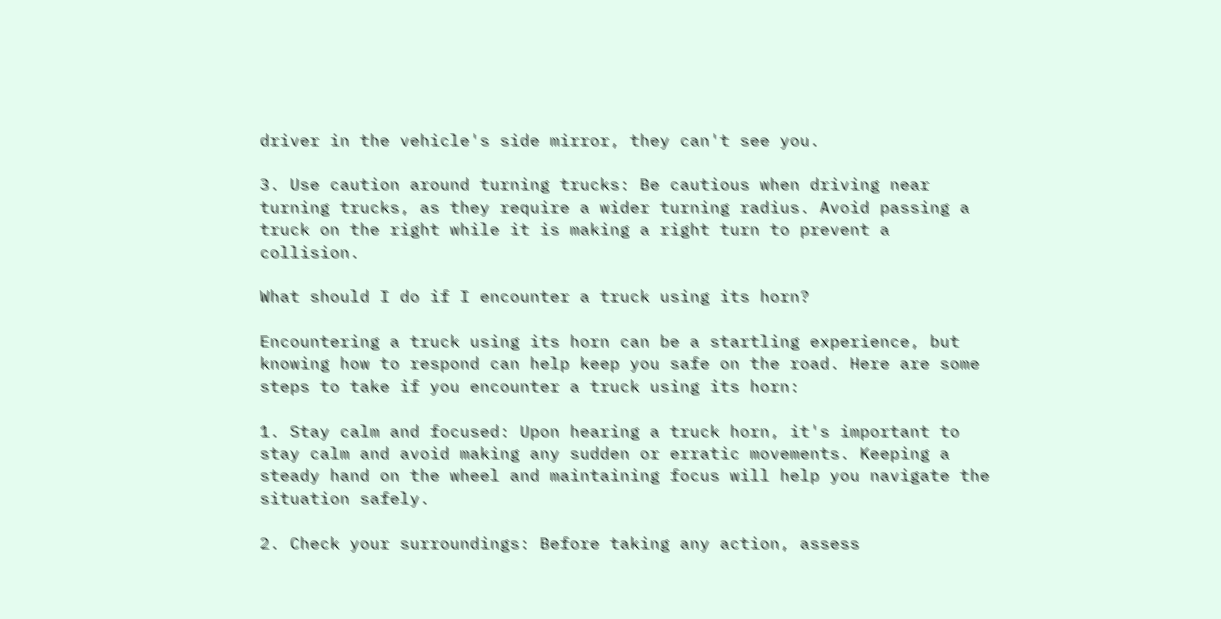driver in the vehicle's side mirror, they can't see you.

3. Use caution around turning trucks: Be cautious when driving near turning trucks, as they require a wider turning radius. Avoid passing a truck on the right while it is making a right turn to prevent a collision.

What should I do if I encounter a truck using its horn?

Encountering a truck using its horn can be a startling experience, but knowing how to respond can help keep you safe on the road. Here are some steps to take if you encounter a truck using its horn:

1. Stay calm and focused: Upon hearing a truck horn, it's important to stay calm and avoid making any sudden or erratic movements. Keeping a steady hand on the wheel and maintaining focus will help you navigate the situation safely.

2. Check your surroundings: Before taking any action, assess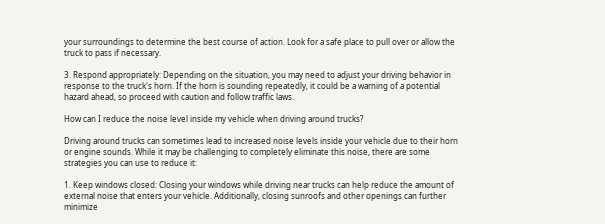your surroundings to determine the best course of action. Look for a safe place to pull over or allow the truck to pass if necessary.

3. Respond appropriately: Depending on the situation, you may need to adjust your driving behavior in response to the truck's horn. If the horn is sounding repeatedly, it could be a warning of a potential hazard ahead, so proceed with caution and follow traffic laws.

How can I reduce the noise level inside my vehicle when driving around trucks?

Driving around trucks can sometimes lead to increased noise levels inside your vehicle due to their horn or engine sounds. While it may be challenging to completely eliminate this noise, there are some strategies you can use to reduce it:

1. Keep windows closed: Closing your windows while driving near trucks can help reduce the amount of external noise that enters your vehicle. Additionally, closing sunroofs and other openings can further minimize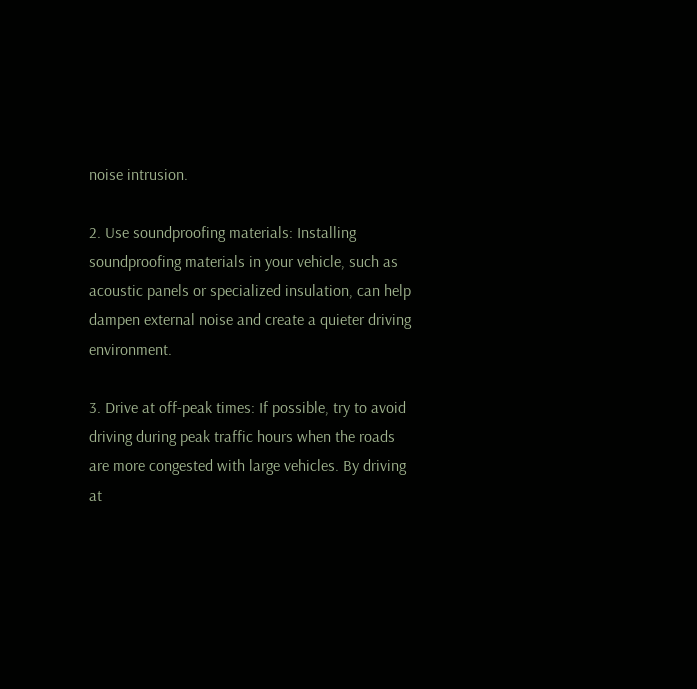noise intrusion.

2. Use soundproofing materials: Installing soundproofing materials in your vehicle, such as acoustic panels or specialized insulation, can help dampen external noise and create a quieter driving environment.

3. Drive at off-peak times: If possible, try to avoid driving during peak traffic hours when the roads are more congested with large vehicles. By driving at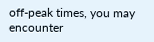off-peak times, you may encounter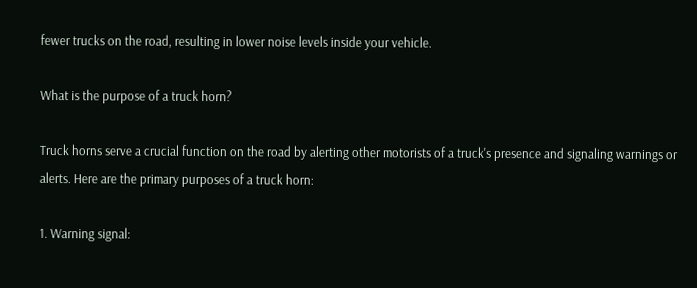fewer trucks on the road, resulting in lower noise levels inside your vehicle.

What is the purpose of a truck horn?

Truck horns serve a crucial function on the road by alerting other motorists of a truck's presence and signaling warnings or alerts. Here are the primary purposes of a truck horn:

1. Warning signal: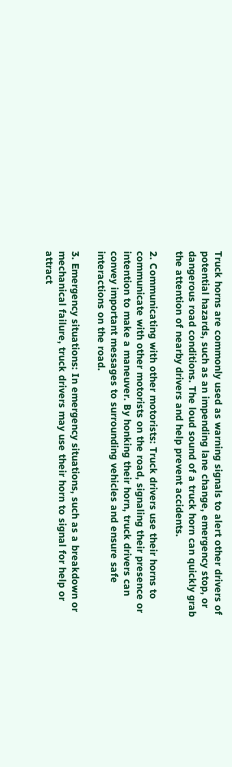Truck horns are commonly used as warning signals to alert other drivers of potential hazards, such as an impending lane change, emergency stop, or dangerous road conditions. The loud sound of a truck horn can quickly grab the attention of nearby drivers and help prevent accidents.

2. Communicating with other motorists: Truck drivers use their horns to communicate with other motorists on the road, signaling their presence or intention to make a maneuver. By honking their horn, truck drivers can convey important messages to surrounding vehicles and ensure safe interactions on the road.

3. Emergency situations: In emergency situations, such as a breakdown or mechanical failure, truck drivers may use their horn to signal for help or attract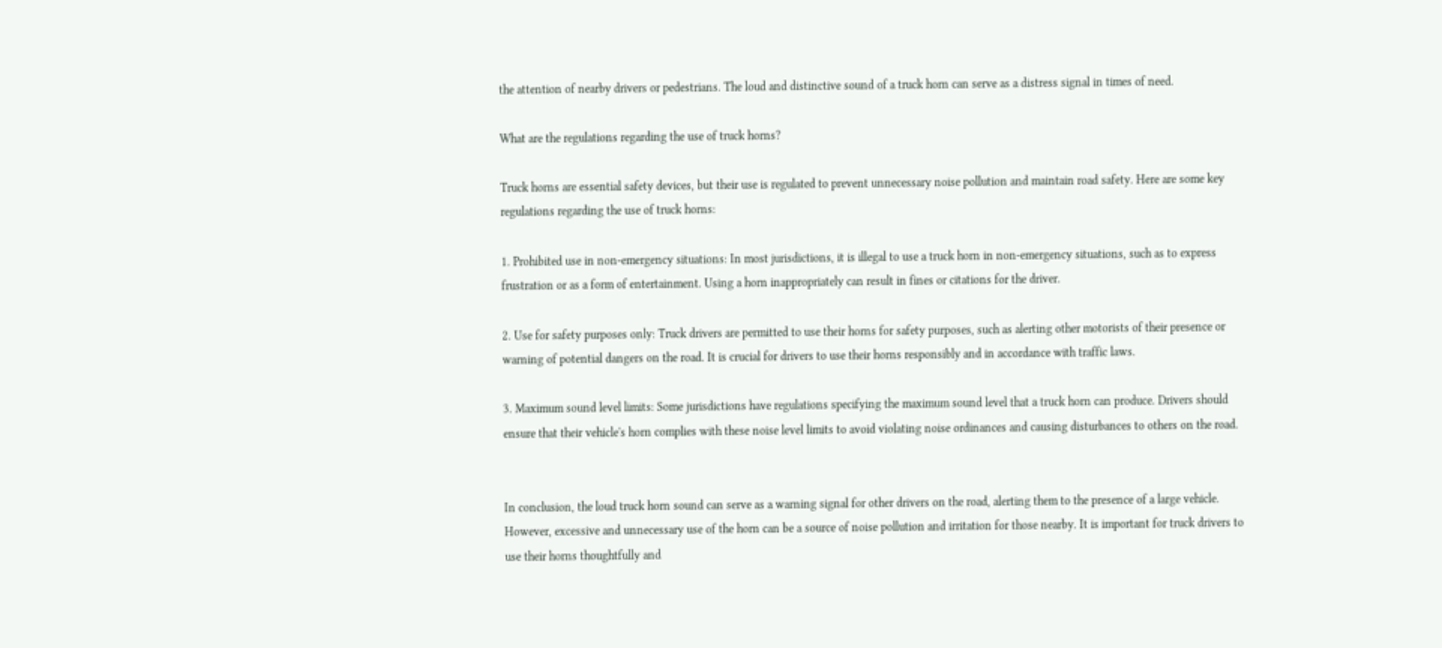the attention of nearby drivers or pedestrians. The loud and distinctive sound of a truck horn can serve as a distress signal in times of need.

What are the regulations regarding the use of truck horns?

Truck horns are essential safety devices, but their use is regulated to prevent unnecessary noise pollution and maintain road safety. Here are some key regulations regarding the use of truck horns:

1. Prohibited use in non-emergency situations: In most jurisdictions, it is illegal to use a truck horn in non-emergency situations, such as to express frustration or as a form of entertainment. Using a horn inappropriately can result in fines or citations for the driver.

2. Use for safety purposes only: Truck drivers are permitted to use their horns for safety purposes, such as alerting other motorists of their presence or warning of potential dangers on the road. It is crucial for drivers to use their horns responsibly and in accordance with traffic laws.

3. Maximum sound level limits: Some jurisdictions have regulations specifying the maximum sound level that a truck horn can produce. Drivers should ensure that their vehicle's horn complies with these noise level limits to avoid violating noise ordinances and causing disturbances to others on the road.


In conclusion, the loud truck horn sound can serve as a warning signal for other drivers on the road, alerting them to the presence of a large vehicle. However, excessive and unnecessary use of the horn can be a source of noise pollution and irritation for those nearby. It is important for truck drivers to use their horns thoughtfully and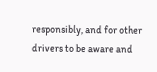responsibly, and for other drivers to be aware and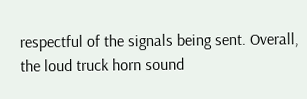respectful of the signals being sent. Overall, the loud truck horn sound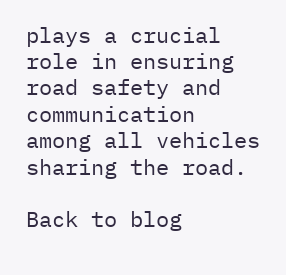plays a crucial role in ensuring road safety and communication among all vehicles sharing the road.

Back to blog